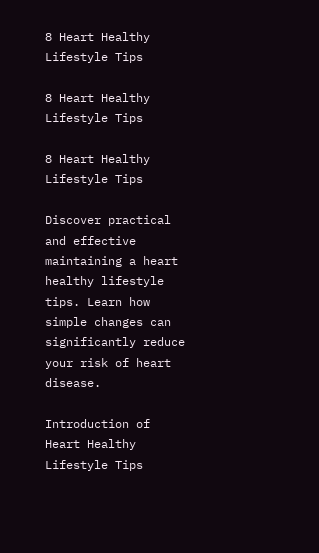8 Heart Healthy Lifestyle Tips

8 Heart Healthy Lifestyle Tips

8 Heart Healthy Lifestyle Tips

Discover practical and effective maintaining a heart healthy lifestyle tips. Learn how simple changes can significantly reduce your risk of heart disease.

Introduction of Heart Healthy Lifestyle Tips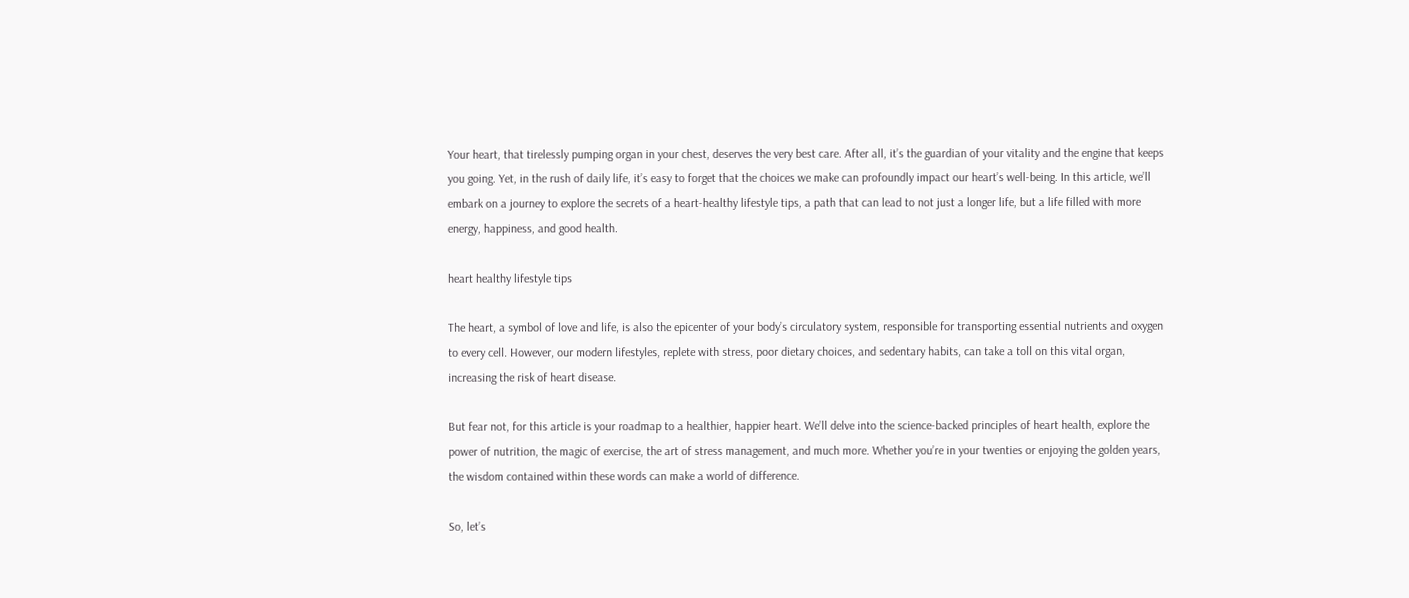Your heart, that tirelessly pumping organ in your chest, deserves the very best care. After all, it’s the guardian of your vitality and the engine that keeps you going. Yet, in the rush of daily life, it’s easy to forget that the choices we make can profoundly impact our heart’s well-being. In this article, we’ll embark on a journey to explore the secrets of a heart-healthy lifestyle tips, a path that can lead to not just a longer life, but a life filled with more energy, happiness, and good health.

heart healthy lifestyle tips

The heart, a symbol of love and life, is also the epicenter of your body’s circulatory system, responsible for transporting essential nutrients and oxygen to every cell. However, our modern lifestyles, replete with stress, poor dietary choices, and sedentary habits, can take a toll on this vital organ, increasing the risk of heart disease.

But fear not, for this article is your roadmap to a healthier, happier heart. We’ll delve into the science-backed principles of heart health, explore the power of nutrition, the magic of exercise, the art of stress management, and much more. Whether you’re in your twenties or enjoying the golden years, the wisdom contained within these words can make a world of difference.

So, let’s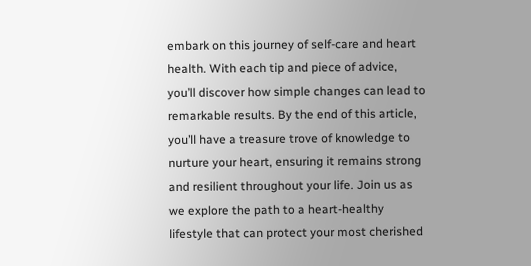embark on this journey of self-care and heart health. With each tip and piece of advice, you’ll discover how simple changes can lead to remarkable results. By the end of this article, you’ll have a treasure trove of knowledge to nurture your heart, ensuring it remains strong and resilient throughout your life. Join us as we explore the path to a heart-healthy lifestyle that can protect your most cherished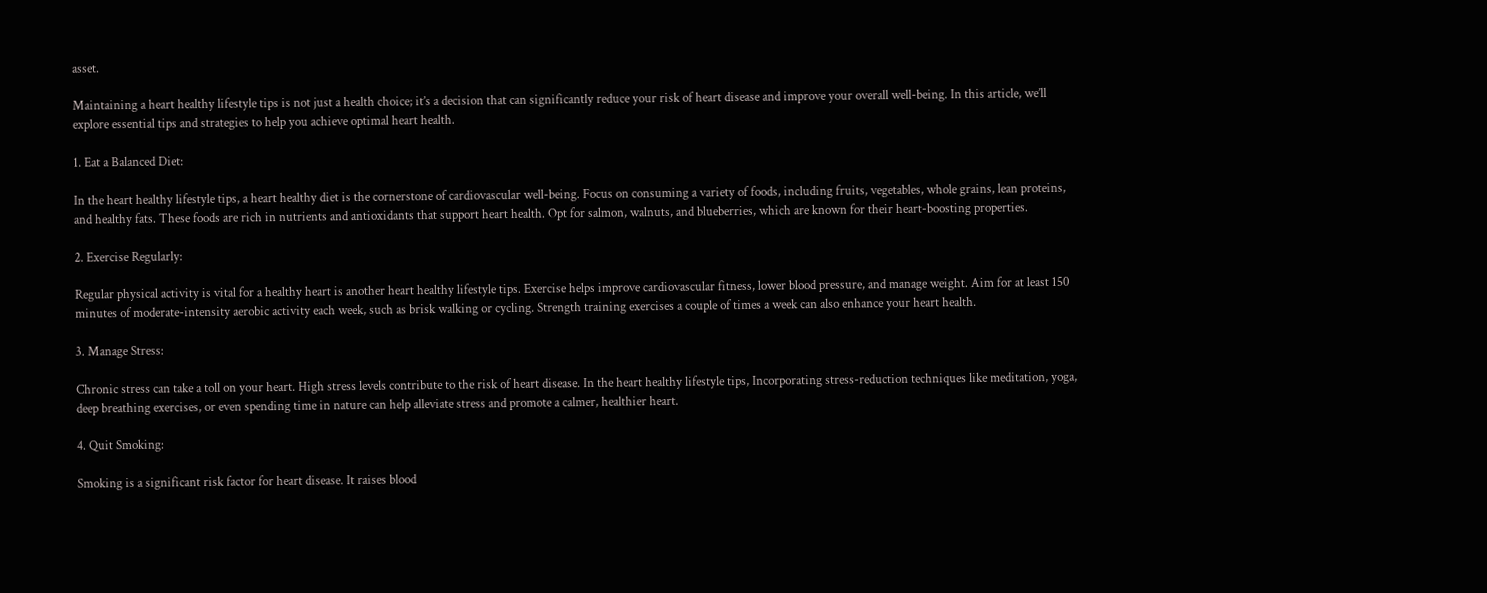asset.

Maintaining a heart healthy lifestyle tips is not just a health choice; it’s a decision that can significantly reduce your risk of heart disease and improve your overall well-being. In this article, we’ll explore essential tips and strategies to help you achieve optimal heart health.

1. Eat a Balanced Diet:

In the heart healthy lifestyle tips, a heart healthy diet is the cornerstone of cardiovascular well-being. Focus on consuming a variety of foods, including fruits, vegetables, whole grains, lean proteins, and healthy fats. These foods are rich in nutrients and antioxidants that support heart health. Opt for salmon, walnuts, and blueberries, which are known for their heart-boosting properties.

2. Exercise Regularly:

Regular physical activity is vital for a healthy heart is another heart healthy lifestyle tips. Exercise helps improve cardiovascular fitness, lower blood pressure, and manage weight. Aim for at least 150 minutes of moderate-intensity aerobic activity each week, such as brisk walking or cycling. Strength training exercises a couple of times a week can also enhance your heart health.

3. Manage Stress:

Chronic stress can take a toll on your heart. High stress levels contribute to the risk of heart disease. In the heart healthy lifestyle tips, Incorporating stress-reduction techniques like meditation, yoga, deep breathing exercises, or even spending time in nature can help alleviate stress and promote a calmer, healthier heart.

4. Quit Smoking:

Smoking is a significant risk factor for heart disease. It raises blood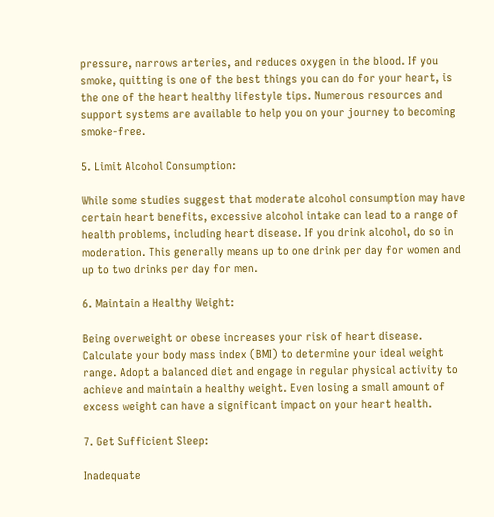pressure, narrows arteries, and reduces oxygen in the blood. If you smoke, quitting is one of the best things you can do for your heart, is the one of the heart healthy lifestyle tips. Numerous resources and support systems are available to help you on your journey to becoming smoke-free.

5. Limit Alcohol Consumption:

While some studies suggest that moderate alcohol consumption may have certain heart benefits, excessive alcohol intake can lead to a range of health problems, including heart disease. If you drink alcohol, do so in moderation. This generally means up to one drink per day for women and up to two drinks per day for men.

6. Maintain a Healthy Weight:

Being overweight or obese increases your risk of heart disease. Calculate your body mass index (BMI) to determine your ideal weight range. Adopt a balanced diet and engage in regular physical activity to achieve and maintain a healthy weight. Even losing a small amount of excess weight can have a significant impact on your heart health.

7. Get Sufficient Sleep:

Inadequate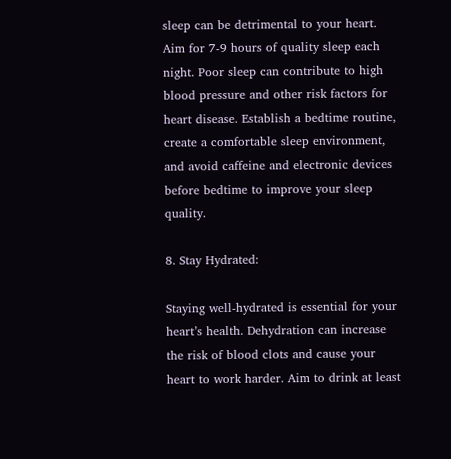sleep can be detrimental to your heart. Aim for 7-9 hours of quality sleep each night. Poor sleep can contribute to high blood pressure and other risk factors for heart disease. Establish a bedtime routine, create a comfortable sleep environment, and avoid caffeine and electronic devices before bedtime to improve your sleep quality.

8. Stay Hydrated:

Staying well-hydrated is essential for your heart’s health. Dehydration can increase the risk of blood clots and cause your heart to work harder. Aim to drink at least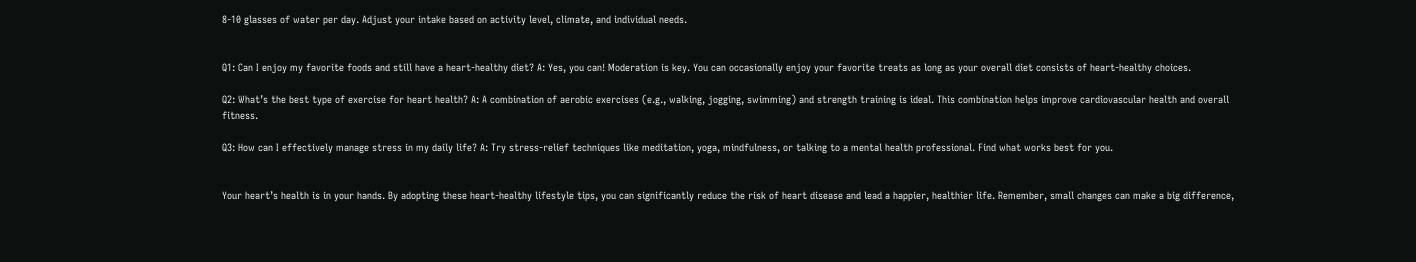8-10 glasses of water per day. Adjust your intake based on activity level, climate, and individual needs.


Q1: Can I enjoy my favorite foods and still have a heart-healthy diet? A: Yes, you can! Moderation is key. You can occasionally enjoy your favorite treats as long as your overall diet consists of heart-healthy choices.

Q2: What’s the best type of exercise for heart health? A: A combination of aerobic exercises (e.g., walking, jogging, swimming) and strength training is ideal. This combination helps improve cardiovascular health and overall fitness.

Q3: How can I effectively manage stress in my daily life? A: Try stress-relief techniques like meditation, yoga, mindfulness, or talking to a mental health professional. Find what works best for you.


Your heart’s health is in your hands. By adopting these heart-healthy lifestyle tips, you can significantly reduce the risk of heart disease and lead a happier, healthier life. Remember, small changes can make a big difference,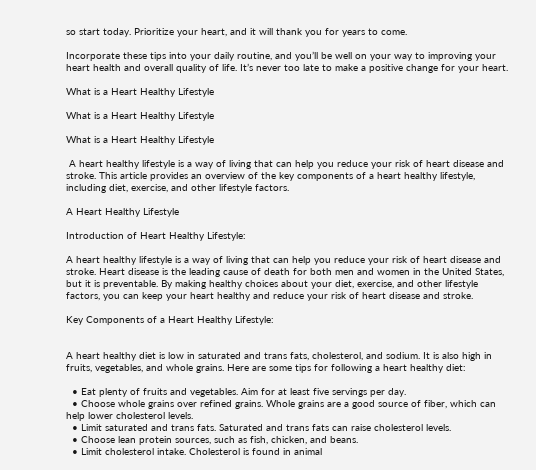so start today. Prioritize your heart, and it will thank you for years to come.

Incorporate these tips into your daily routine, and you’ll be well on your way to improving your heart health and overall quality of life. It’s never too late to make a positive change for your heart.

What is a Heart Healthy Lifestyle

What is a Heart Healthy Lifestyle

What is a Heart Healthy Lifestyle

 A heart healthy lifestyle is a way of living that can help you reduce your risk of heart disease and stroke. This article provides an overview of the key components of a heart healthy lifestyle, including diet, exercise, and other lifestyle factors.

A Heart Healthy Lifestyle

Introduction of Heart Healthy Lifestyle:

A heart healthy lifestyle is a way of living that can help you reduce your risk of heart disease and stroke. Heart disease is the leading cause of death for both men and women in the United States, but it is preventable. By making healthy choices about your diet, exercise, and other lifestyle factors, you can keep your heart healthy and reduce your risk of heart disease and stroke.

Key Components of a Heart Healthy Lifestyle:


A heart healthy diet is low in saturated and trans fats, cholesterol, and sodium. It is also high in fruits, vegetables, and whole grains. Here are some tips for following a heart healthy diet:

  • Eat plenty of fruits and vegetables. Aim for at least five servings per day.
  • Choose whole grains over refined grains. Whole grains are a good source of fiber, which can help lower cholesterol levels.
  • Limit saturated and trans fats. Saturated and trans fats can raise cholesterol levels.
  • Choose lean protein sources, such as fish, chicken, and beans.
  • Limit cholesterol intake. Cholesterol is found in animal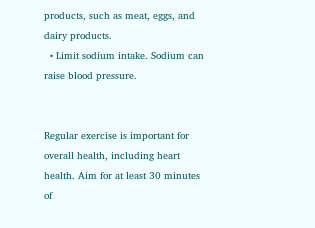products, such as meat, eggs, and dairy products.
  • Limit sodium intake. Sodium can raise blood pressure.


Regular exercise is important for overall health, including heart health. Aim for at least 30 minutes of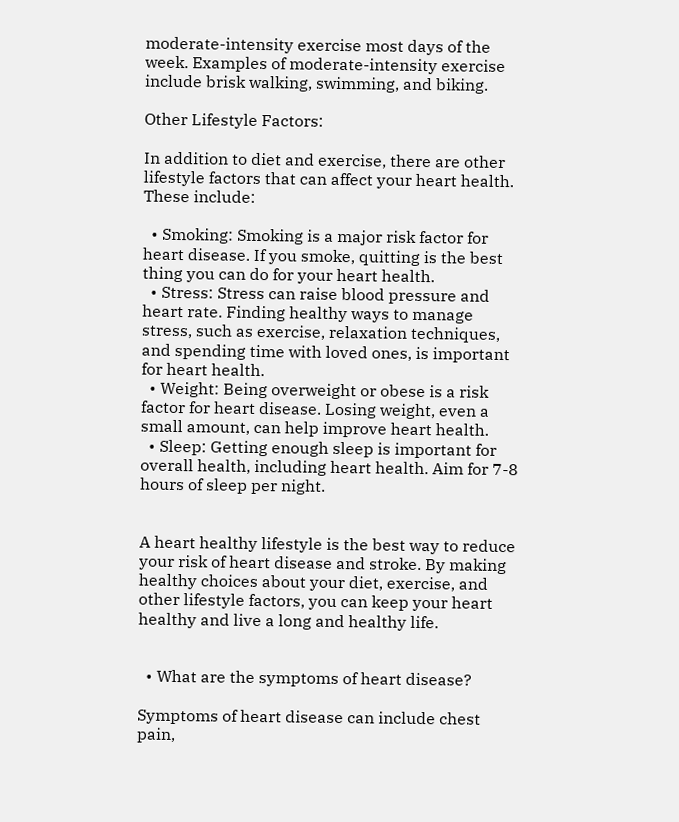moderate-intensity exercise most days of the week. Examples of moderate-intensity exercise include brisk walking, swimming, and biking.

Other Lifestyle Factors:

In addition to diet and exercise, there are other lifestyle factors that can affect your heart health. These include:

  • Smoking: Smoking is a major risk factor for heart disease. If you smoke, quitting is the best thing you can do for your heart health.
  • Stress: Stress can raise blood pressure and heart rate. Finding healthy ways to manage stress, such as exercise, relaxation techniques, and spending time with loved ones, is important for heart health.
  • Weight: Being overweight or obese is a risk factor for heart disease. Losing weight, even a small amount, can help improve heart health.
  • Sleep: Getting enough sleep is important for overall health, including heart health. Aim for 7-8 hours of sleep per night.


A heart healthy lifestyle is the best way to reduce your risk of heart disease and stroke. By making healthy choices about your diet, exercise, and other lifestyle factors, you can keep your heart healthy and live a long and healthy life.


  • What are the symptoms of heart disease?

Symptoms of heart disease can include chest pain,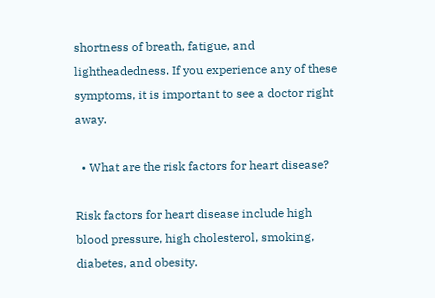shortness of breath, fatigue, and lightheadedness. If you experience any of these symptoms, it is important to see a doctor right away.

  • What are the risk factors for heart disease?

Risk factors for heart disease include high blood pressure, high cholesterol, smoking, diabetes, and obesity.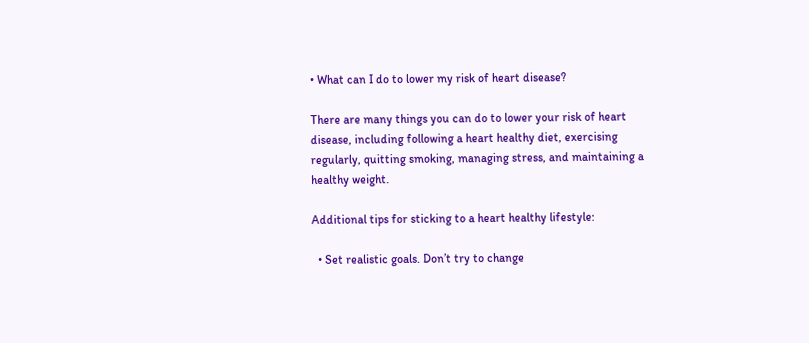• What can I do to lower my risk of heart disease?

There are many things you can do to lower your risk of heart disease, including following a heart healthy diet, exercising regularly, quitting smoking, managing stress, and maintaining a healthy weight.

Additional tips for sticking to a heart healthy lifestyle:

  • Set realistic goals. Don’t try to change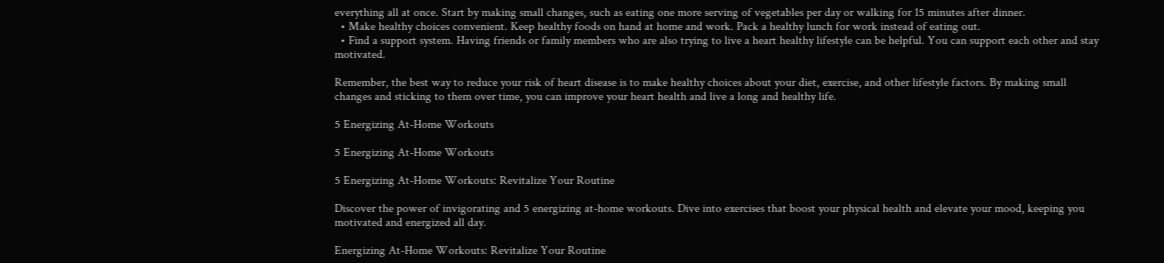everything all at once. Start by making small changes, such as eating one more serving of vegetables per day or walking for 15 minutes after dinner.
  • Make healthy choices convenient. Keep healthy foods on hand at home and work. Pack a healthy lunch for work instead of eating out.
  • Find a support system. Having friends or family members who are also trying to live a heart healthy lifestyle can be helpful. You can support each other and stay motivated.

Remember, the best way to reduce your risk of heart disease is to make healthy choices about your diet, exercise, and other lifestyle factors. By making small changes and sticking to them over time, you can improve your heart health and live a long and healthy life.

5 Energizing At-Home Workouts

5 Energizing At-Home Workouts

5 Energizing At-Home Workouts: Revitalize Your Routine

Discover the power of invigorating and 5 energizing at-home workouts. Dive into exercises that boost your physical health and elevate your mood, keeping you motivated and energized all day.

Energizing At-Home Workouts: Revitalize Your Routine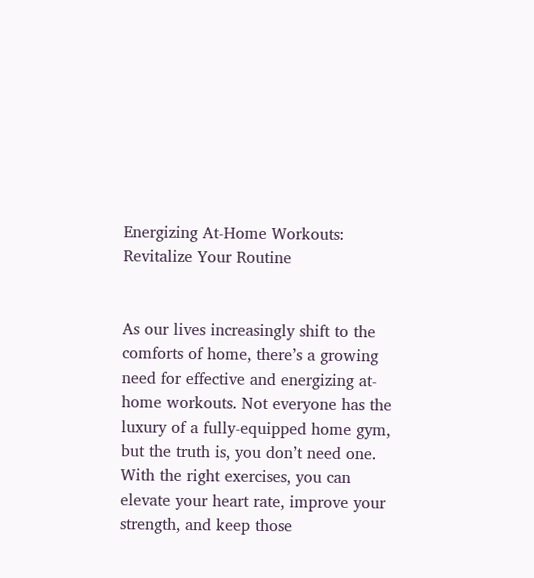Energizing At-Home Workouts: Revitalize Your Routine


As our lives increasingly shift to the comforts of home, there’s a growing need for effective and energizing at-home workouts. Not everyone has the luxury of a fully-equipped home gym, but the truth is, you don’t need one. With the right exercises, you can elevate your heart rate, improve your strength, and keep those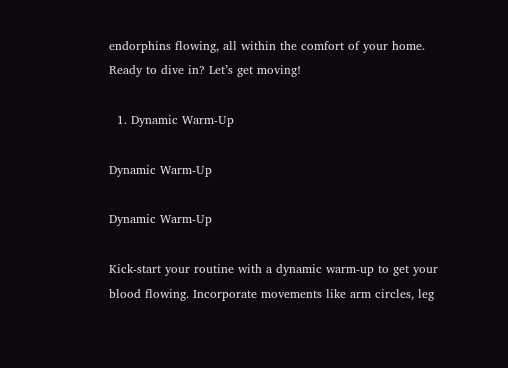endorphins flowing, all within the comfort of your home. Ready to dive in? Let’s get moving!

  1. Dynamic Warm-Up

Dynamic Warm-Up

Dynamic Warm-Up

Kick-start your routine with a dynamic warm-up to get your blood flowing. Incorporate movements like arm circles, leg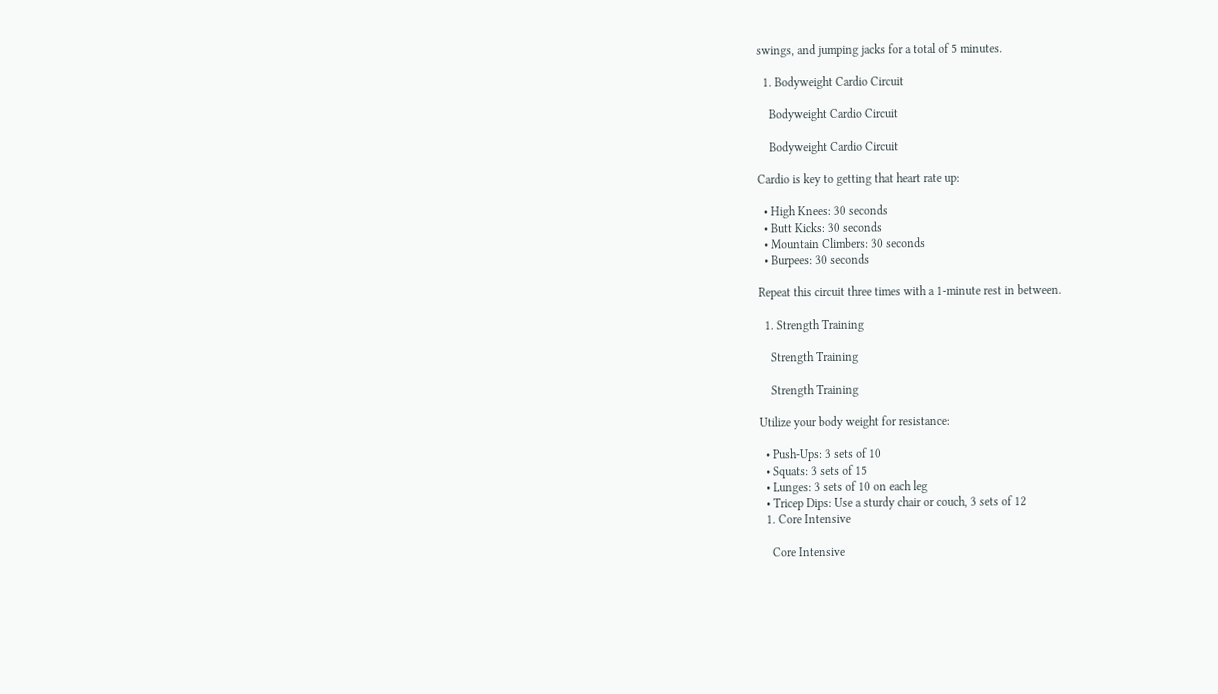swings, and jumping jacks for a total of 5 minutes.

  1. Bodyweight Cardio Circuit

    Bodyweight Cardio Circuit

    Bodyweight Cardio Circuit

Cardio is key to getting that heart rate up:

  • High Knees: 30 seconds
  • Butt Kicks: 30 seconds
  • Mountain Climbers: 30 seconds
  • Burpees: 30 seconds

Repeat this circuit three times with a 1-minute rest in between.

  1. Strength Training

    Strength Training

    Strength Training

Utilize your body weight for resistance:

  • Push-Ups: 3 sets of 10
  • Squats: 3 sets of 15
  • Lunges: 3 sets of 10 on each leg
  • Tricep Dips: Use a sturdy chair or couch, 3 sets of 12
  1. Core Intensive

    Core Intensive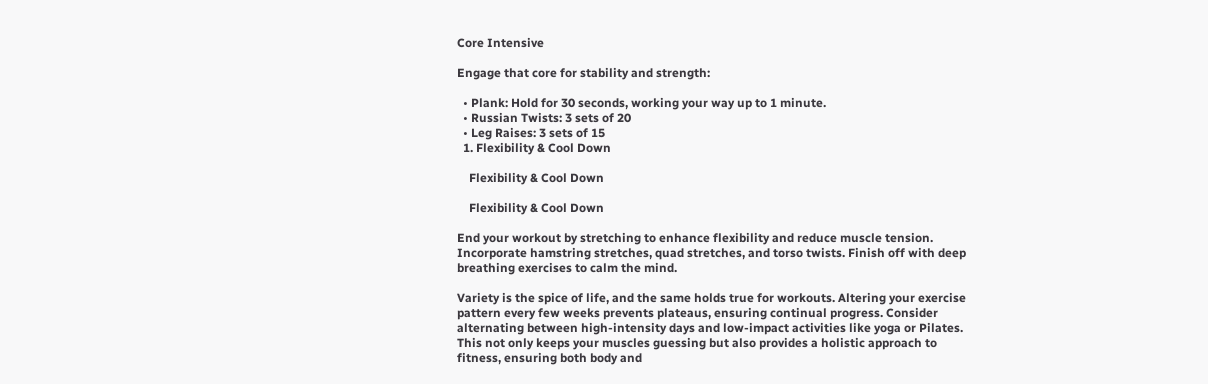Core Intensive

Engage that core for stability and strength:

  • Plank: Hold for 30 seconds, working your way up to 1 minute.
  • Russian Twists: 3 sets of 20
  • Leg Raises: 3 sets of 15
  1. Flexibility & Cool Down

    Flexibility & Cool Down

    Flexibility & Cool Down

End your workout by stretching to enhance flexibility and reduce muscle tension. Incorporate hamstring stretches, quad stretches, and torso twists. Finish off with deep breathing exercises to calm the mind.

Variety is the spice of life, and the same holds true for workouts. Altering your exercise pattern every few weeks prevents plateaus, ensuring continual progress. Consider alternating between high-intensity days and low-impact activities like yoga or Pilates. This not only keeps your muscles guessing but also provides a holistic approach to fitness, ensuring both body and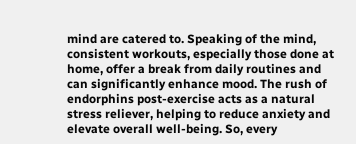mind are catered to. Speaking of the mind, consistent workouts, especially those done at home, offer a break from daily routines and can significantly enhance mood. The rush of endorphins post-exercise acts as a natural stress reliever, helping to reduce anxiety and elevate overall well-being. So, every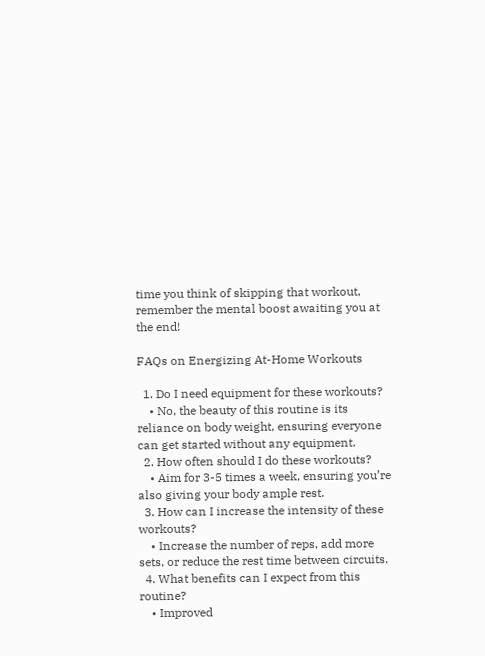time you think of skipping that workout, remember the mental boost awaiting you at the end!

FAQs on Energizing At-Home Workouts

  1. Do I need equipment for these workouts?
    • No, the beauty of this routine is its reliance on body weight, ensuring everyone can get started without any equipment.
  2. How often should I do these workouts?
    • Aim for 3-5 times a week, ensuring you’re also giving your body ample rest.
  3. How can I increase the intensity of these workouts?
    • Increase the number of reps, add more sets, or reduce the rest time between circuits.
  4. What benefits can I expect from this routine?
    • Improved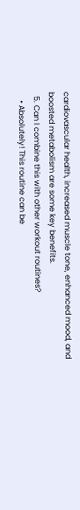cardiovascular health, increased muscle tone, enhanced mood, and boosted metabolism are some key benefits.
  5. Can I combine this with other workout routines?
    • Absolutely! This routine can be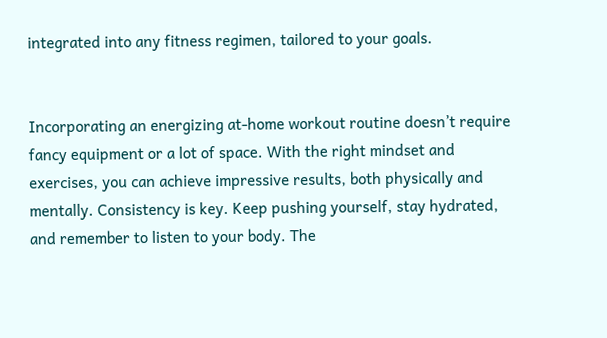integrated into any fitness regimen, tailored to your goals.


Incorporating an energizing at-home workout routine doesn’t require fancy equipment or a lot of space. With the right mindset and exercises, you can achieve impressive results, both physically and mentally. Consistency is key. Keep pushing yourself, stay hydrated, and remember to listen to your body. The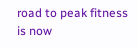road to peak fitness is now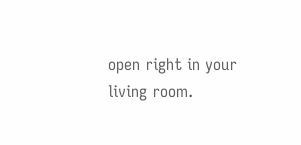open right in your living room.